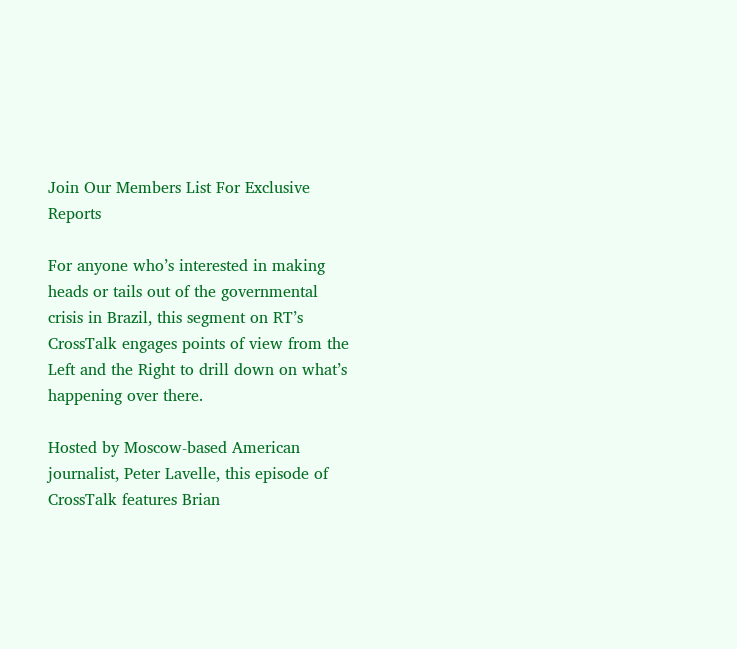Join Our Members List For Exclusive Reports

For anyone who’s interested in making heads or tails out of the governmental crisis in Brazil, this segment on RT’s CrossTalk engages points of view from the Left and the Right to drill down on what’s happening over there.

Hosted by Moscow-based American journalist, Peter Lavelle, this episode of CrossTalk features Brian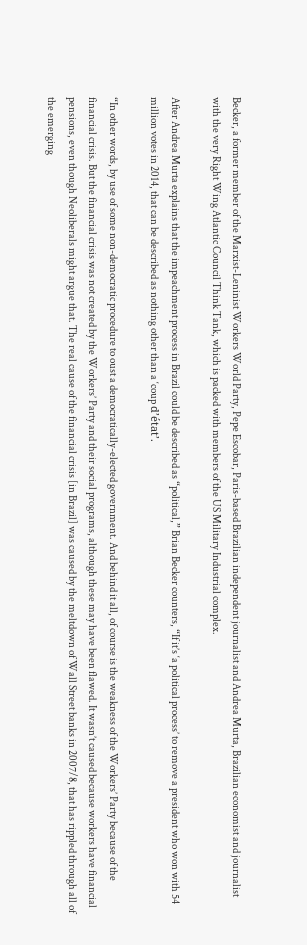Becker, a former member of the Marxist-Leninist Workers World Party, Pepe Escobar, Paris-based Brazilian independent journalist and Andrea Murta, Brazilian economist and journalist with the very Right Wing Atlantic Council Think Tank, which is packed with members of the US Military Industrial complex.

After Andrea Murta explains that the impeachment process in Brazil could be described as “political,” Brian Becker counters, “If it’s ‘a political process’ to remove a president who won with 54 million votes in 2014, that can be described as nothing other than a ‘coup d’état’.

“In other words, by use of some non-democratic procedure to oust a democratically-elected government. And behind it all, of course is the weakness of the Workers’ Party because of the financial crisis. But the financial crisis was not created by the Workers’ Party and their social programs, although these may have been flawed. It wasn’t caused because workers have financial pensions, even though Neoliberals might argue that. The real cause of the financial crisis [in Brazil] was caused by the meltdown of Wall Street banks in 2007/8, that has rippled through all of the emerging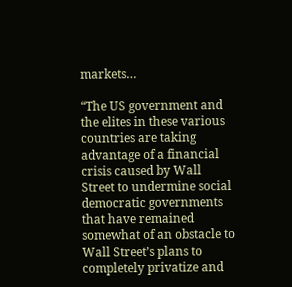markets…

“The US government and the elites in these various countries are taking advantage of a financial crisis caused by Wall Street to undermine social democratic governments that have remained somewhat of an obstacle to Wall Street’s plans to completely privatize and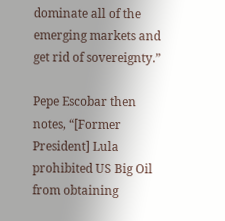dominate all of the emerging markets and get rid of sovereignty.”

Pepe Escobar then notes, “[Former President] Lula prohibited US Big Oil from obtaining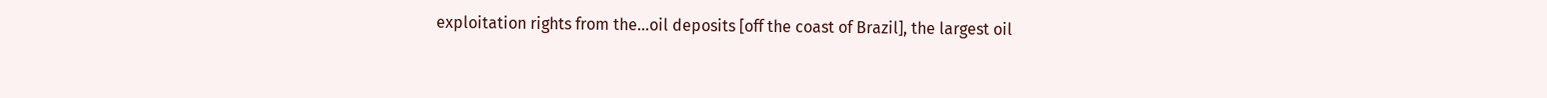exploitation rights from the…oil deposits [off the coast of Brazil], the largest oil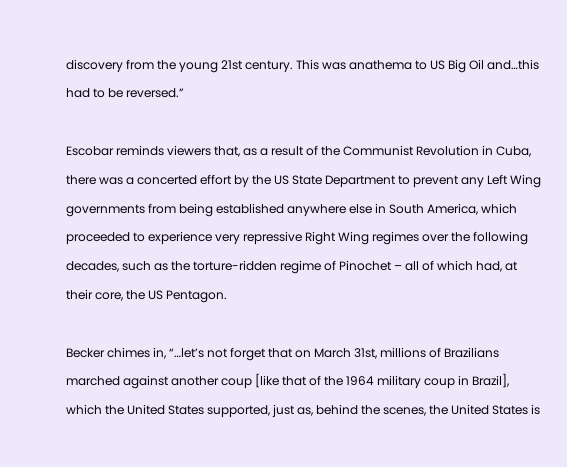discovery from the young 21st century. This was anathema to US Big Oil and…this had to be reversed.”

Escobar reminds viewers that, as a result of the Communist Revolution in Cuba, there was a concerted effort by the US State Department to prevent any Left Wing governments from being established anywhere else in South America, which proceeded to experience very repressive Right Wing regimes over the following decades, such as the torture-ridden regime of Pinochet – all of which had, at their core, the US Pentagon.

Becker chimes in, “…let’s not forget that on March 31st, millions of Brazilians marched against another coup [like that of the 1964 military coup in Brazil], which the United States supported, just as, behind the scenes, the United States is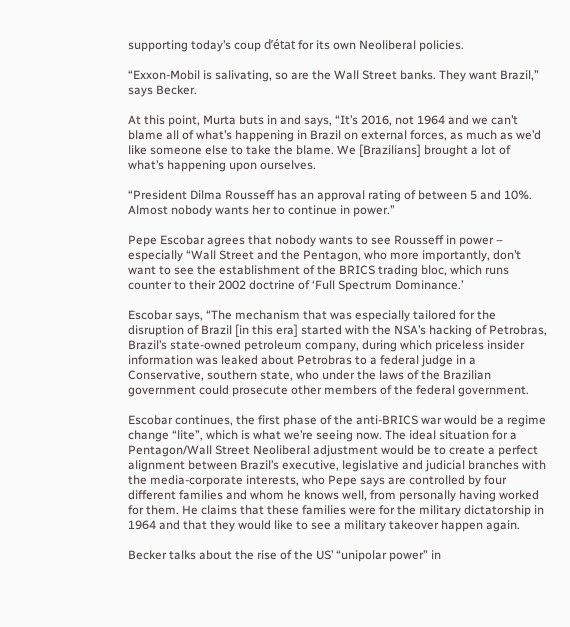supporting today’s coup d’état for its own Neoliberal policies.

“Exxon-Mobil is salivating, so are the Wall Street banks. They want Brazil,” says Becker.

At this point, Murta buts in and says, “It’s 2016, not 1964 and we can’t blame all of what’s happening in Brazil on external forces, as much as we’d like someone else to take the blame. We [Brazilians] brought a lot of what’s happening upon ourselves.

“President Dilma Rousseff has an approval rating of between 5 and 10%. Almost nobody wants her to continue in power.”

Pepe Escobar agrees that nobody wants to see Rousseff in power – especially “Wall Street and the Pentagon, who more importantly, don’t want to see the establishment of the BRICS trading bloc, which runs counter to their 2002 doctrine of ‘Full Spectrum Dominance.’

Escobar says, “The mechanism that was especially tailored for the disruption of Brazil [in this era] started with the NSA’s hacking of Petrobras, Brazil’s state-owned petroleum company, during which priceless insider information was leaked about Petrobras to a federal judge in a Conservative, southern state, who under the laws of the Brazilian government could prosecute other members of the federal government.

Escobar continues, the first phase of the anti-BRICS war would be a regime change “lite”, which is what we’re seeing now. The ideal situation for a Pentagon/Wall Street Neoliberal adjustment would be to create a perfect alignment between Brazil’s executive, legislative and judicial branches with the media-corporate interests, who Pepe says are controlled by four different families and whom he knows well, from personally having worked for them. He claims that these families were for the military dictatorship in 1964 and that they would like to see a military takeover happen again.

Becker talks about the rise of the US’ “unipolar power” in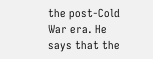the post-Cold War era. He says that the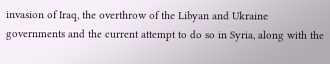invasion of Iraq, the overthrow of the Libyan and Ukraine governments and the current attempt to do so in Syria, along with the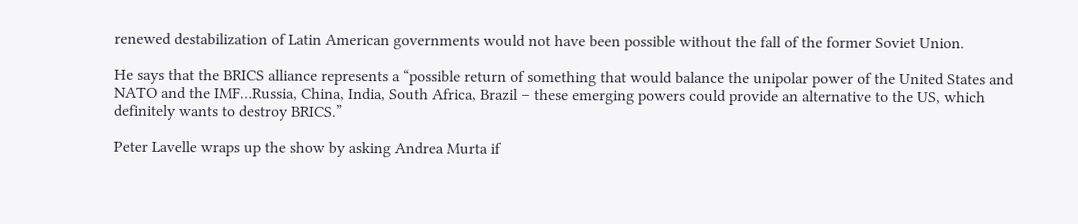renewed destabilization of Latin American governments would not have been possible without the fall of the former Soviet Union.

He says that the BRICS alliance represents a “possible return of something that would balance the unipolar power of the United States and NATO and the IMF…Russia, China, India, South Africa, Brazil – these emerging powers could provide an alternative to the US, which definitely wants to destroy BRICS.”

Peter Lavelle wraps up the show by asking Andrea Murta if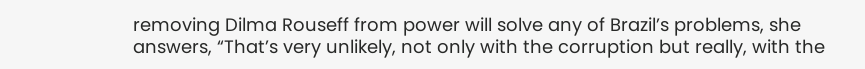removing Dilma Rouseff from power will solve any of Brazil’s problems, she answers, “That’s very unlikely, not only with the corruption but really, with the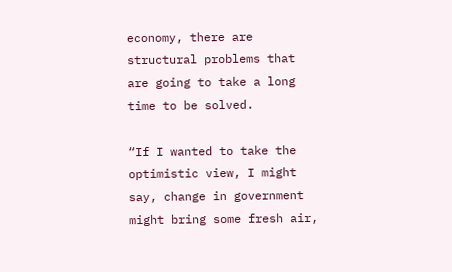economy, there are structural problems that are going to take a long time to be solved.

“If I wanted to take the optimistic view, I might say, change in government might bring some fresh air,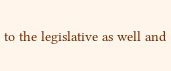to the legislative as well and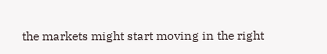the markets might start moving in the right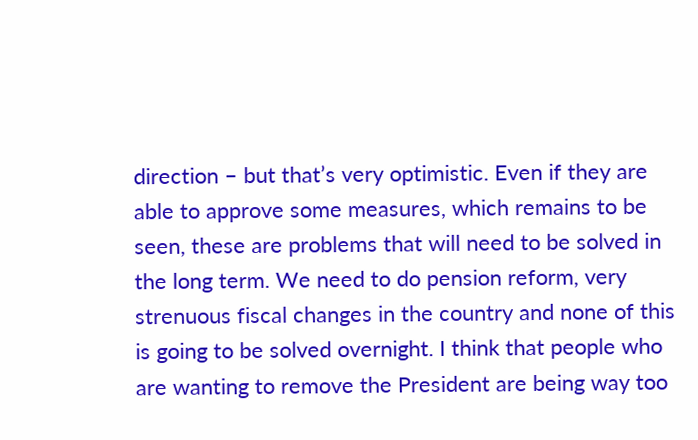direction – but that’s very optimistic. Even if they are able to approve some measures, which remains to be seen, these are problems that will need to be solved in the long term. We need to do pension reform, very strenuous fiscal changes in the country and none of this is going to be solved overnight. I think that people who are wanting to remove the President are being way too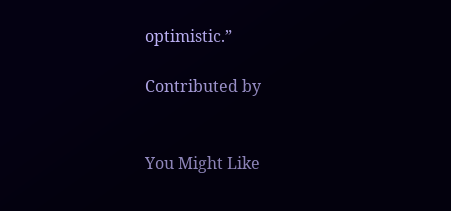optimistic.”

Contributed by


You Might Like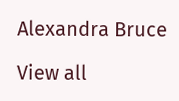Alexandra Bruce

View all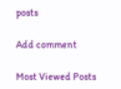posts

Add comment

Most Viewed Posts